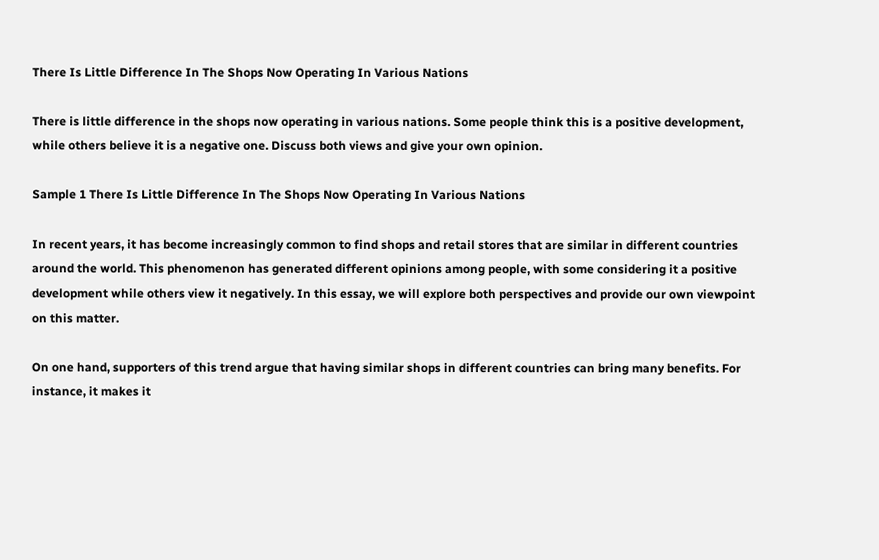There Is Little Difference In The Shops Now Operating In Various Nations

There is little difference in the shops now operating in various nations. Some people think this is a positive development, while others believe it is a negative one. Discuss both views and give your own opinion.

Sample 1 There Is Little Difference In The Shops Now Operating In Various Nations

In recent years, it has become increasingly common to find shops and retail stores that are similar in different countries around the world. This phenomenon has generated different opinions among people, with some considering it a positive development while others view it negatively. In this essay, we will explore both perspectives and provide our own viewpoint on this matter.

On one hand, supporters of this trend argue that having similar shops in different countries can bring many benefits. For instance, it makes it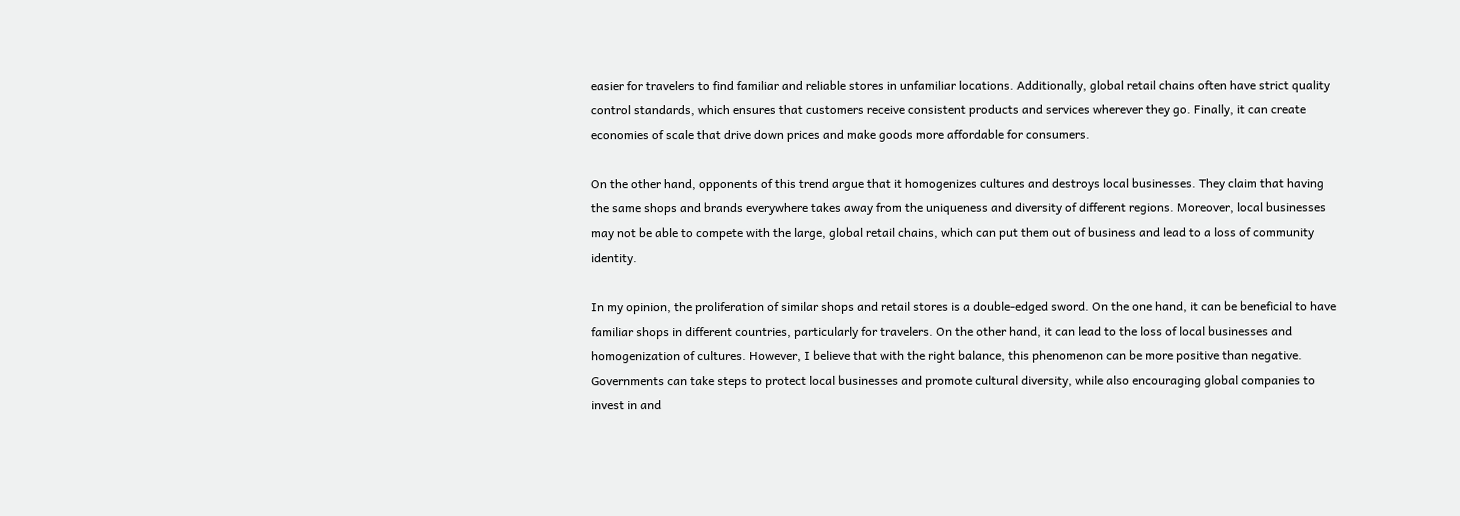easier for travelers to find familiar and reliable stores in unfamiliar locations. Additionally, global retail chains often have strict quality control standards, which ensures that customers receive consistent products and services wherever they go. Finally, it can create economies of scale that drive down prices and make goods more affordable for consumers.

On the other hand, opponents of this trend argue that it homogenizes cultures and destroys local businesses. They claim that having the same shops and brands everywhere takes away from the uniqueness and diversity of different regions. Moreover, local businesses may not be able to compete with the large, global retail chains, which can put them out of business and lead to a loss of community identity.

In my opinion, the proliferation of similar shops and retail stores is a double-edged sword. On the one hand, it can be beneficial to have familiar shops in different countries, particularly for travelers. On the other hand, it can lead to the loss of local businesses and homogenization of cultures. However, I believe that with the right balance, this phenomenon can be more positive than negative. Governments can take steps to protect local businesses and promote cultural diversity, while also encouraging global companies to invest in and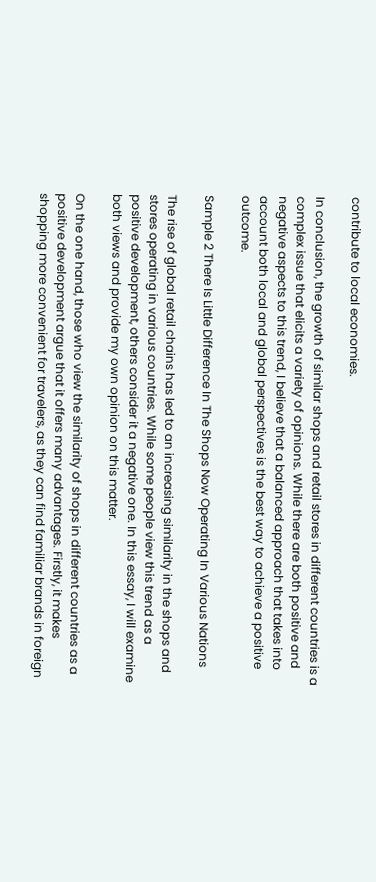contribute to local economies.

In conclusion, the growth of similar shops and retail stores in different countries is a complex issue that elicits a variety of opinions. While there are both positive and negative aspects to this trend, I believe that a balanced approach that takes into account both local and global perspectives is the best way to achieve a positive outcome.

Sample 2 There Is Little Difference In The Shops Now Operating In Various Nations

The rise of global retail chains has led to an increasing similarity in the shops and stores operating in various countries. While some people view this trend as a positive development, others consider it a negative one. In this essay, I will examine both views and provide my own opinion on this matter.

On the one hand, those who view the similarity of shops in different countries as a positive development argue that it offers many advantages. Firstly, it makes shopping more convenient for travelers, as they can find familiar brands in foreign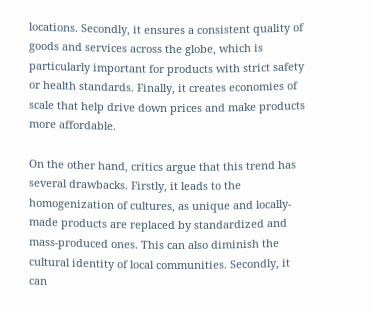locations. Secondly, it ensures a consistent quality of goods and services across the globe, which is particularly important for products with strict safety or health standards. Finally, it creates economies of scale that help drive down prices and make products more affordable.

On the other hand, critics argue that this trend has several drawbacks. Firstly, it leads to the homogenization of cultures, as unique and locally-made products are replaced by standardized and mass-produced ones. This can also diminish the cultural identity of local communities. Secondly, it can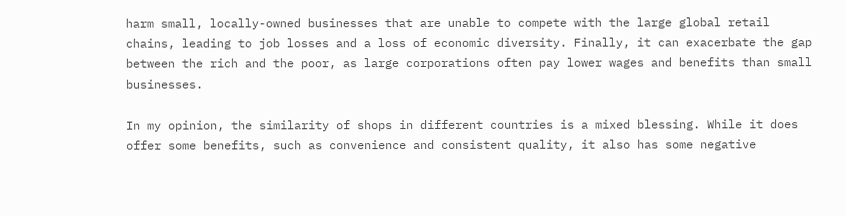harm small, locally-owned businesses that are unable to compete with the large global retail chains, leading to job losses and a loss of economic diversity. Finally, it can exacerbate the gap between the rich and the poor, as large corporations often pay lower wages and benefits than small businesses.

In my opinion, the similarity of shops in different countries is a mixed blessing. While it does offer some benefits, such as convenience and consistent quality, it also has some negative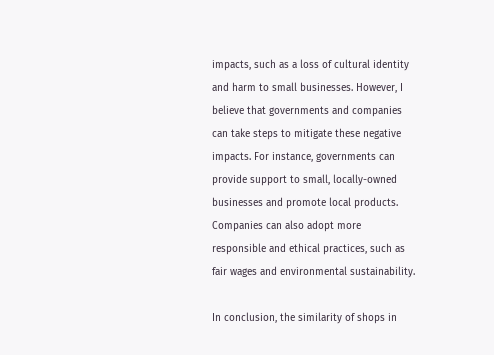impacts, such as a loss of cultural identity and harm to small businesses. However, I believe that governments and companies can take steps to mitigate these negative impacts. For instance, governments can provide support to small, locally-owned businesses and promote local products. Companies can also adopt more responsible and ethical practices, such as fair wages and environmental sustainability.

In conclusion, the similarity of shops in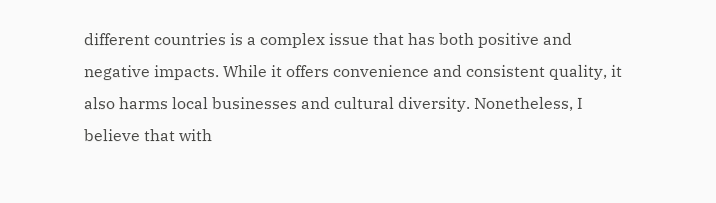different countries is a complex issue that has both positive and negative impacts. While it offers convenience and consistent quality, it also harms local businesses and cultural diversity. Nonetheless, I believe that with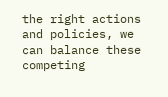the right actions and policies, we can balance these competing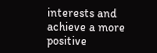interests and achieve a more positive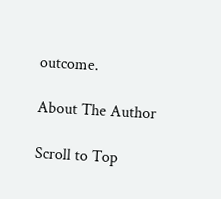outcome.

About The Author

Scroll to Top